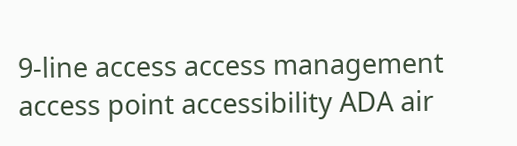9-line access access management access point accessibility ADA air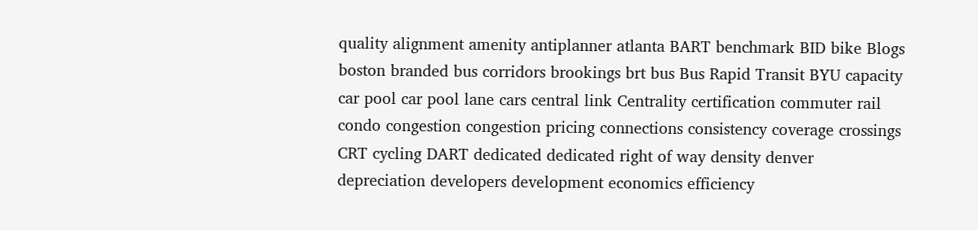quality alignment amenity antiplanner atlanta BART benchmark BID bike Blogs boston branded bus corridors brookings brt bus Bus Rapid Transit BYU capacity car pool car pool lane cars central link Centrality certification commuter rail condo congestion congestion pricing connections consistency coverage crossings CRT cycling DART dedicated dedicated right of way density denver depreciation developers development economics efficiency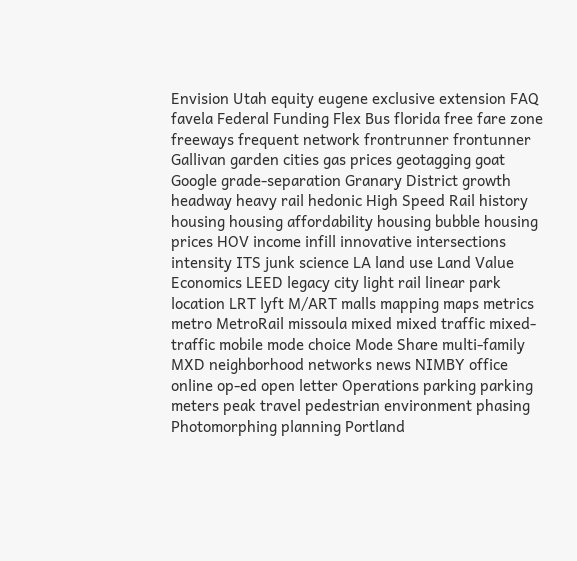Envision Utah equity eugene exclusive extension FAQ favela Federal Funding Flex Bus florida free fare zone freeways frequent network frontrunner frontunner Gallivan garden cities gas prices geotagging goat Google grade-separation Granary District growth headway heavy rail hedonic High Speed Rail history housing housing affordability housing bubble housing prices HOV income infill innovative intersections intensity ITS junk science LA land use Land Value Economics LEED legacy city light rail linear park location LRT lyft M/ART malls mapping maps metrics metro MetroRail missoula mixed mixed traffic mixed-traffic mobile mode choice Mode Share multi-family MXD neighborhood networks news NIMBY office online op-ed open letter Operations parking parking meters peak travel pedestrian environment phasing Photomorphing planning Portland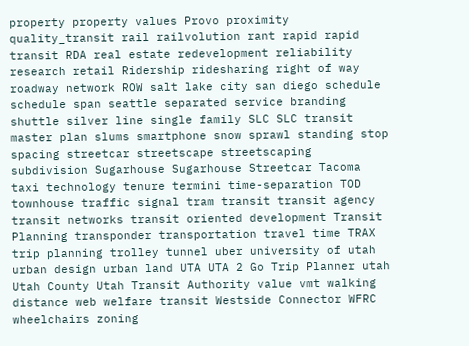property property values Provo proximity quality_transit rail railvolution rant rapid rapid transit RDA real estate redevelopment reliability research retail Ridership ridesharing right of way roadway network ROW salt lake city san diego schedule schedule span seattle separated service branding shuttle silver line single family SLC SLC transit master plan slums smartphone snow sprawl standing stop spacing streetcar streetscape streetscaping subdivision Sugarhouse Sugarhouse Streetcar Tacoma taxi technology tenure termini time-separation TOD townhouse traffic signal tram transit transit agency transit networks transit oriented development Transit Planning transponder transportation travel time TRAX trip planning trolley tunnel uber university of utah urban design urban land UTA UTA 2 Go Trip Planner utah Utah County Utah Transit Authority value vmt walking distance web welfare transit Westside Connector WFRC wheelchairs zoning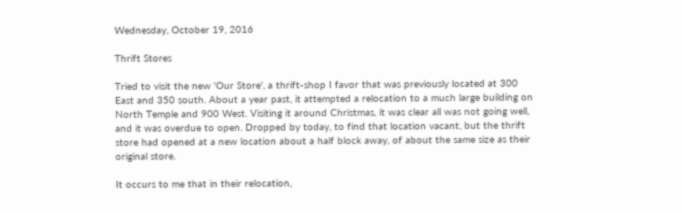Wednesday, October 19, 2016

Thrift Stores

Tried to visit the new 'Our Store', a thrift-shop I favor that was previously located at 300 East and 350 south. About a year past, it attempted a relocation to a much large building on North Temple and 900 West. Visiting it around Christmas, it was clear all was not going well, and it was overdue to open. Dropped by today, to find that location vacant, but the thrift store had opened at a new location about a half block away, of about the same size as their original store.

It occurs to me that in their relocation,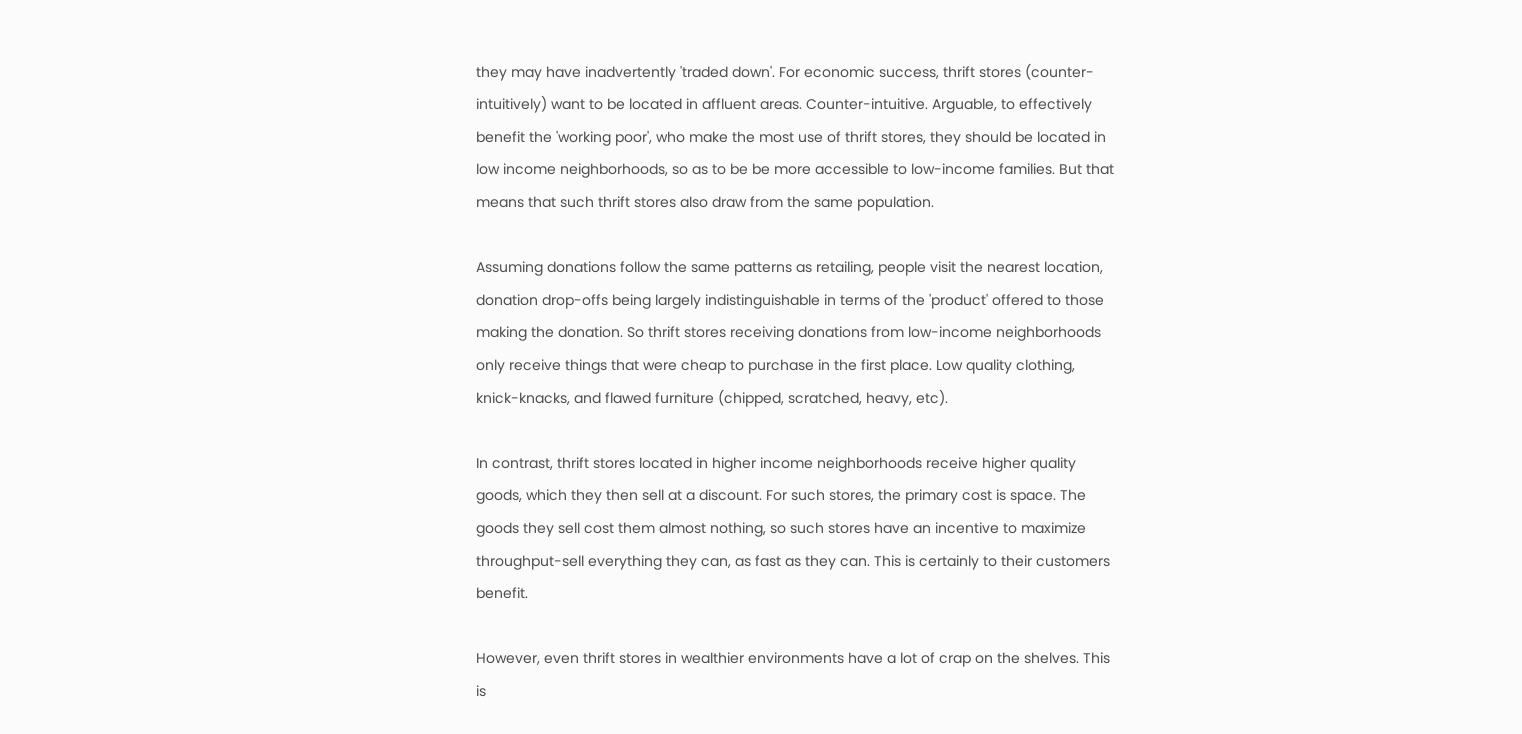they may have inadvertently 'traded down'. For economic success, thrift stores (counter-intuitively) want to be located in affluent areas. Counter-intuitive. Arguable, to effectively benefit the 'working poor', who make the most use of thrift stores, they should be located in low income neighborhoods, so as to be be more accessible to low-income families. But that means that such thrift stores also draw from the same population.

Assuming donations follow the same patterns as retailing, people visit the nearest location, donation drop-offs being largely indistinguishable in terms of the 'product' offered to those making the donation. So thrift stores receiving donations from low-income neighborhoods only receive things that were cheap to purchase in the first place. Low quality clothing, knick-knacks, and flawed furniture (chipped, scratched, heavy, etc).

In contrast, thrift stores located in higher income neighborhoods receive higher quality goods, which they then sell at a discount. For such stores, the primary cost is space. The goods they sell cost them almost nothing, so such stores have an incentive to maximize throughput-sell everything they can, as fast as they can. This is certainly to their customers benefit.

However, even thrift stores in wealthier environments have a lot of crap on the shelves. This is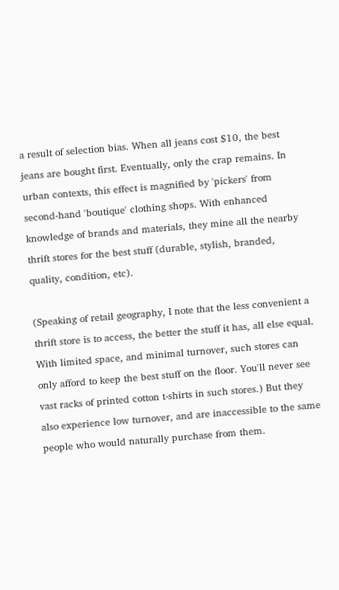a result of selection bias. When all jeans cost $10, the best jeans are bought first. Eventually, only the crap remains. In urban contexts, this effect is magnified by 'pickers' from second-hand 'boutique' clothing shops. With enhanced knowledge of brands and materials, they mine all the nearby thrift stores for the best stuff (durable, stylish, branded, quality, condition, etc).

(Speaking of retail geography, I note that the less convenient a thrift store is to access, the better the stuff it has, all else equal. With limited space, and minimal turnover, such stores can only afford to keep the best stuff on the floor. You'll never see vast racks of printed cotton t-shirts in such stores.) But they also experience low turnover, and are inaccessible to the same people who would naturally purchase from them.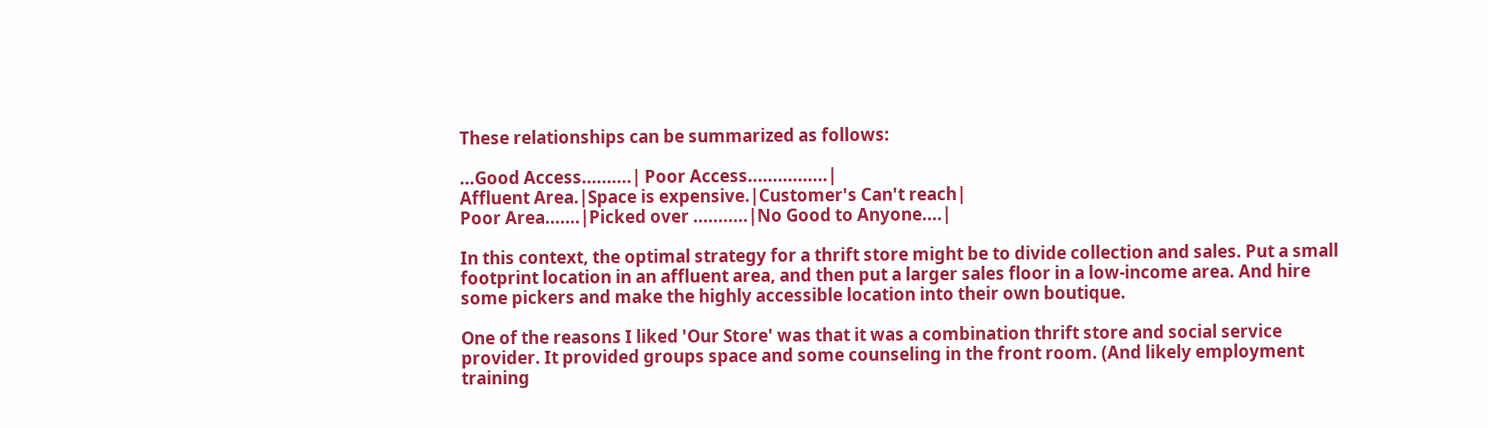These relationships can be summarized as follows:

...Good Access..........| Poor Access................|
Affluent Area.|Space is expensive.|Customer's Can't reach|
Poor Area.......|Picked over ...........|No Good to Anyone....|

In this context, the optimal strategy for a thrift store might be to divide collection and sales. Put a small footprint location in an affluent area, and then put a larger sales floor in a low-income area. And hire some pickers and make the highly accessible location into their own boutique.

One of the reasons I liked 'Our Store' was that it was a combination thrift store and social service provider. It provided groups space and some counseling in the front room. (And likely employment training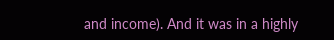and income). And it was in a highly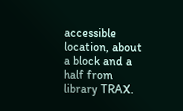accessible location, about a block and a half from library TRAX.